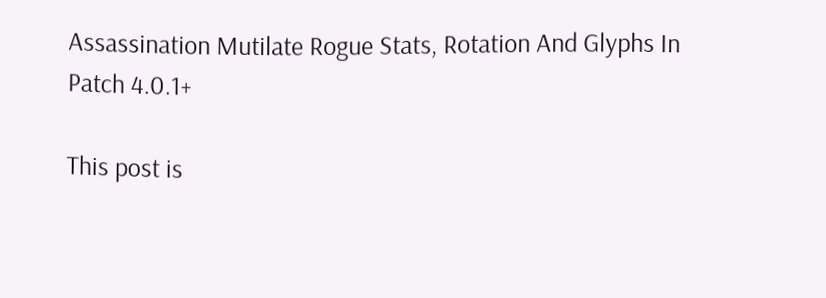Assassination Mutilate Rogue Stats, Rotation And Glyphs In Patch 4.0.1+

This post is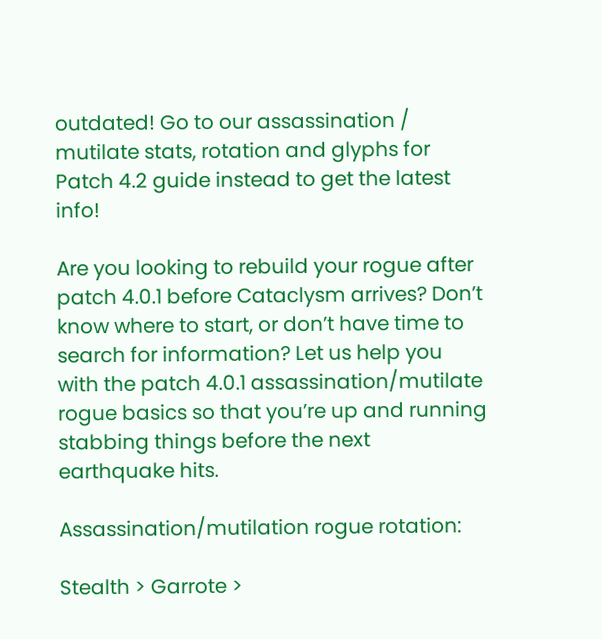outdated! Go to our assassination / mutilate stats, rotation and glyphs for Patch 4.2 guide instead to get the latest info!

Are you looking to rebuild your rogue after patch 4.0.1 before Cataclysm arrives? Don’t know where to start, or don’t have time to search for information? Let us help you with the patch 4.0.1 assassination/mutilate rogue basics so that you’re up and running stabbing things before the next earthquake hits.

Assassination/mutilation rogue rotation:

Stealth > Garrote >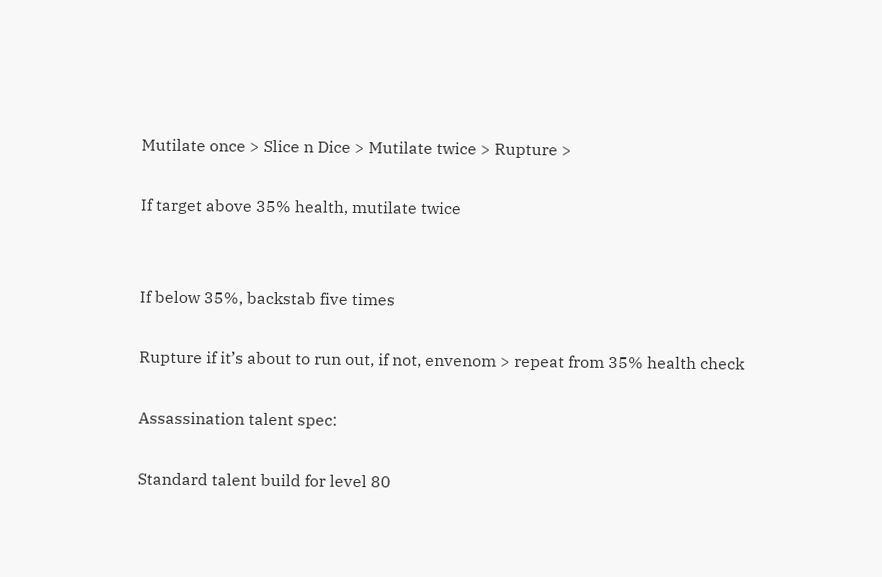Mutilate once > Slice n Dice > Mutilate twice > Rupture >

If target above 35% health, mutilate twice


If below 35%, backstab five times

Rupture if it’s about to run out, if not, envenom > repeat from 35% health check

Assassination talent spec:

Standard talent build for level 80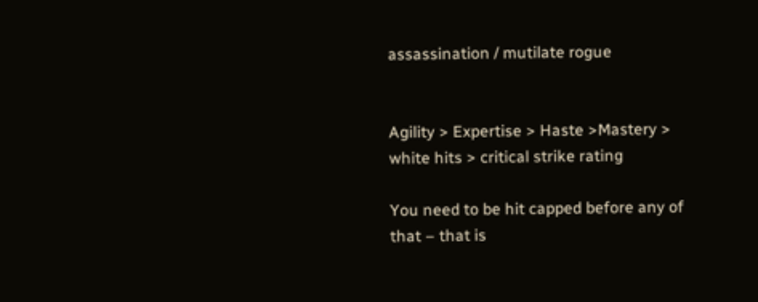assassination / mutilate rogue


Agility > Expertise > Haste >Mastery > white hits > critical strike rating

You need to be hit capped before any of that – that is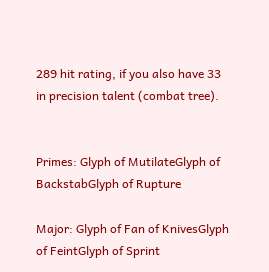289 hit rating, if you also have 33 in precision talent (combat tree).


Primes: Glyph of MutilateGlyph of BackstabGlyph of Rupture

Major: Glyph of Fan of KnivesGlyph of FeintGlyph of Sprint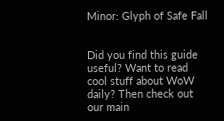Minor: Glyph of Safe Fall


Did you find this guide useful? Want to read cool stuff about WoW daily? Then check out our main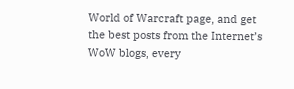World of Warcraft page, and get the best posts from the Internet’s WoW blogs, every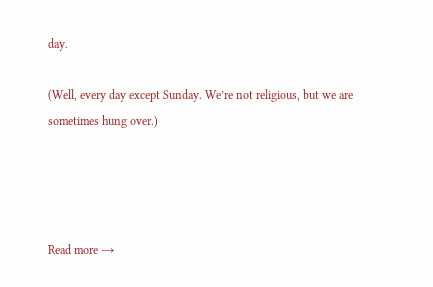day.

(Well, every day except Sunday. We’re not religious, but we are sometimes hung over.)




Read more →